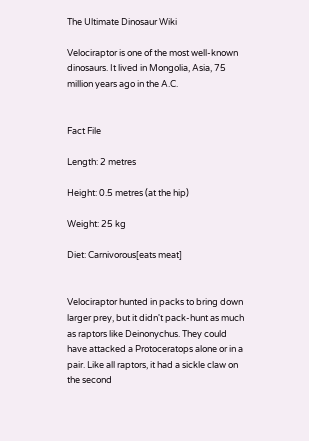The Ultimate Dinosaur Wiki

Velociraptor is one of the most well-known dinosaurs. It lived in Mongolia, Asia, 75 million years ago in the A.C.


Fact File

Length: 2 metres

Height: 0.5 metres (at the hip)

Weight: 25 kg

Diet: Carnivorous[eats meat]


Velociraptor hunted in packs to bring down larger prey, but it didn't pack-hunt as much as raptors like Deinonychus. They could have attacked a Protoceratops alone or in a pair. Like all raptors, it had a sickle claw on the second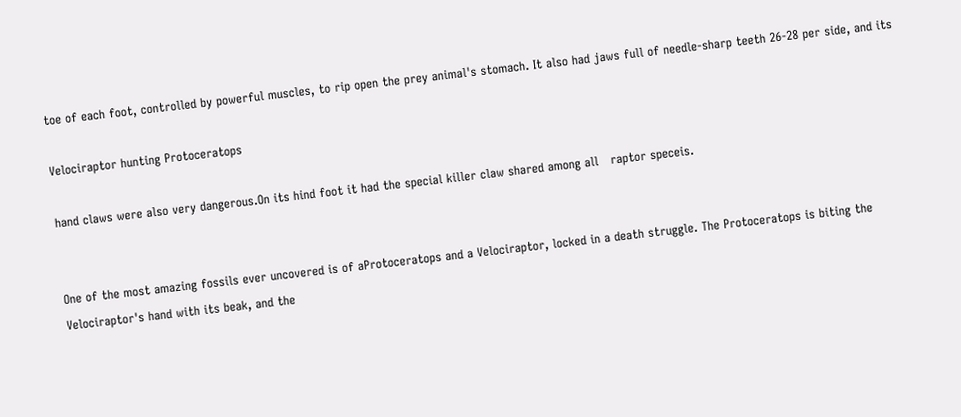toe of each foot, controlled by powerful muscles, to rip open the prey animal's stomach. It also had jaws full of needle-sharp teeth 26-28 per side, and its

Velociraptor hunting Protoceratops

hand claws were also very dangerous.On its hind foot it had the special killer claw shared among all   raptor speceis.


One of the most amazing fossils ever uncovered is of aProtoceratops and a Velociraptor, locked in a death struggle. The Protoceratops is biting the Velociraptor's hand with its beak, and the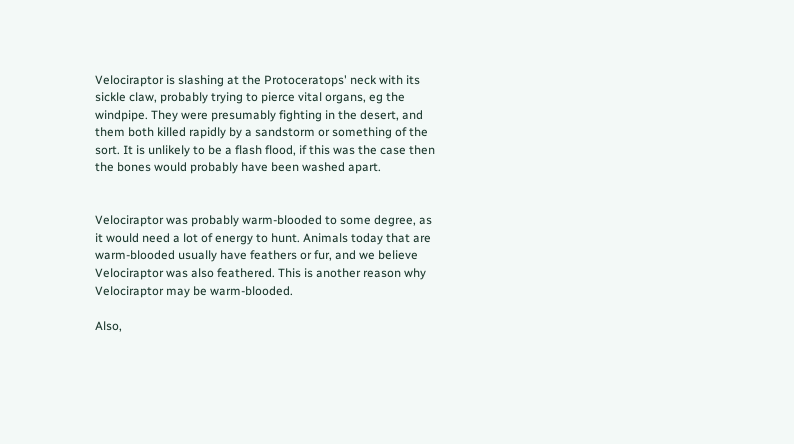Velociraptor is slashing at the Protoceratops' neck with its sickle claw, probably trying to pierce vital organs, eg the windpipe. They were presumably fighting in the desert, and them both killed rapidly by a sandstorm or something of the sort. It is unlikely to be a flash flood, if this was the case then the bones would probably have been washed apart.


Velociraptor was probably warm-blooded to some degree, as it would need a lot of energy to hunt. Animals today that are warm-blooded usually have feathers or fur, and we believe Velociraptor was also feathered. This is another reason why Velociraptor may be warm-blooded.

Also,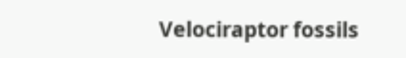Velociraptor fossils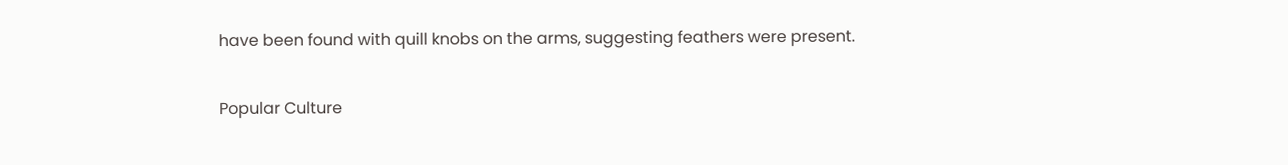have been found with quill knobs on the arms, suggesting feathers were present.

Popular Culture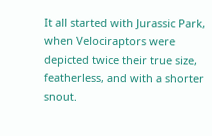It all started with Jurassic Park, when Velociraptors were depicted twice their true size, featherless, and with a shorter snout.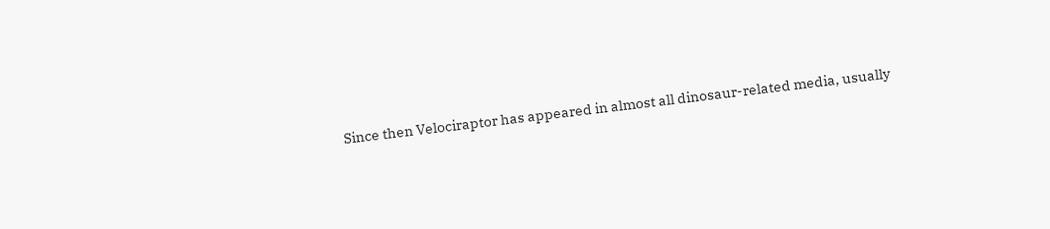Since then Velociraptor has appeared in almost all dinosaur-related media, usually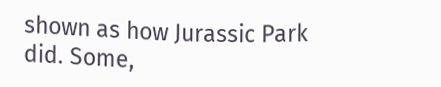shown as how Jurassic Park did. Some,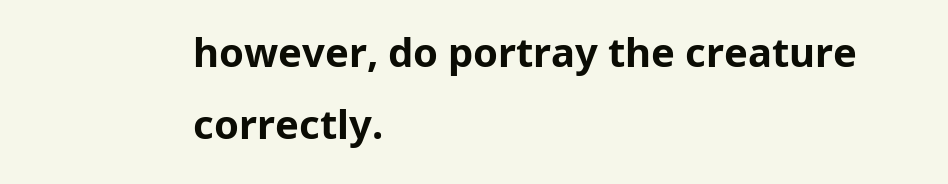however, do portray the creature correctly.